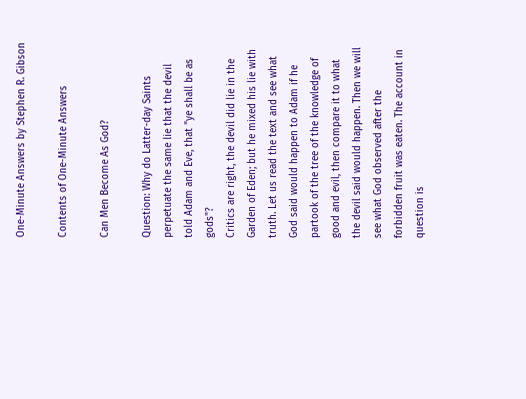One-Minute Answers by Stephen R. Gibson

Contents of One-Minute Answers

Can Men Become As God?

Question: Why do Latter-day Saints perpetuate the same lie that the devil told Adam and Eve, that "ye shall be as gods"?
Critics are right, the devil did lie in the Garden of Eden; but he mixed his lie with truth. Let us read the text and see what God said would happen to Adam if he partook of the tree of the knowledge of good and evil, then compare it to what the devil said would happen. Then we will see what God observed after the forbidden fruit was eaten. The account in question is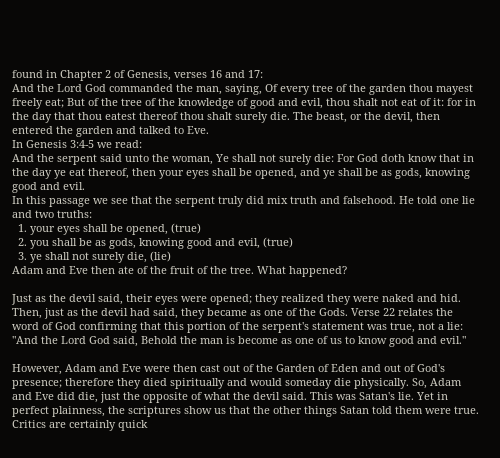found in Chapter 2 of Genesis, verses 16 and 17:
And the Lord God commanded the man, saying, Of every tree of the garden thou mayest freely eat; But of the tree of the knowledge of good and evil, thou shalt not eat of it: for in the day that thou eatest thereof thou shalt surely die. The beast, or the devil, then entered the garden and talked to Eve.
In Genesis 3:4-5 we read:
And the serpent said unto the woman, Ye shall not surely die: For God doth know that in the day ye eat thereof, then your eyes shall be opened, and ye shall be as gods, knowing good and evil.
In this passage we see that the serpent truly did mix truth and falsehood. He told one lie and two truths:
  1. your eyes shall be opened, (true)
  2. you shall be as gods, knowing good and evil, (true)
  3. ye shall not surely die, (lie)
Adam and Eve then ate of the fruit of the tree. What happened?

Just as the devil said, their eyes were opened; they realized they were naked and hid. Then, just as the devil had said, they became as one of the Gods. Verse 22 relates the word of God confirming that this portion of the serpent's statement was true, not a lie: "And the Lord God said, Behold the man is become as one of us to know good and evil."

However, Adam and Eve were then cast out of the Garden of Eden and out of God's presence; therefore they died spiritually and would someday die physically. So, Adam and Eve did die, just the opposite of what the devil said. This was Satan's lie. Yet in perfect plainness, the scriptures show us that the other things Satan told them were true. Critics are certainly quick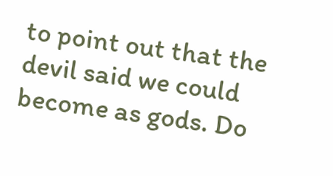to point out that the devil said we could become as gods. Do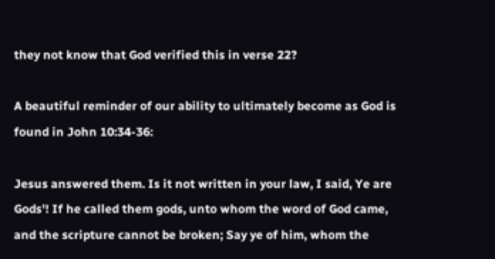they not know that God verified this in verse 22?

A beautiful reminder of our ability to ultimately become as God is found in John 10:34-36:

Jesus answered them. Is it not written in your law, I said, Ye are Gods'! If he called them gods, unto whom the word of God came, and the scripture cannot be broken; Say ye of him, whom the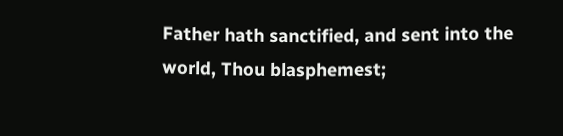Father hath sanctified, and sent into the world, Thou blasphemest;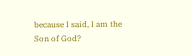because I said, I am the Son of God?